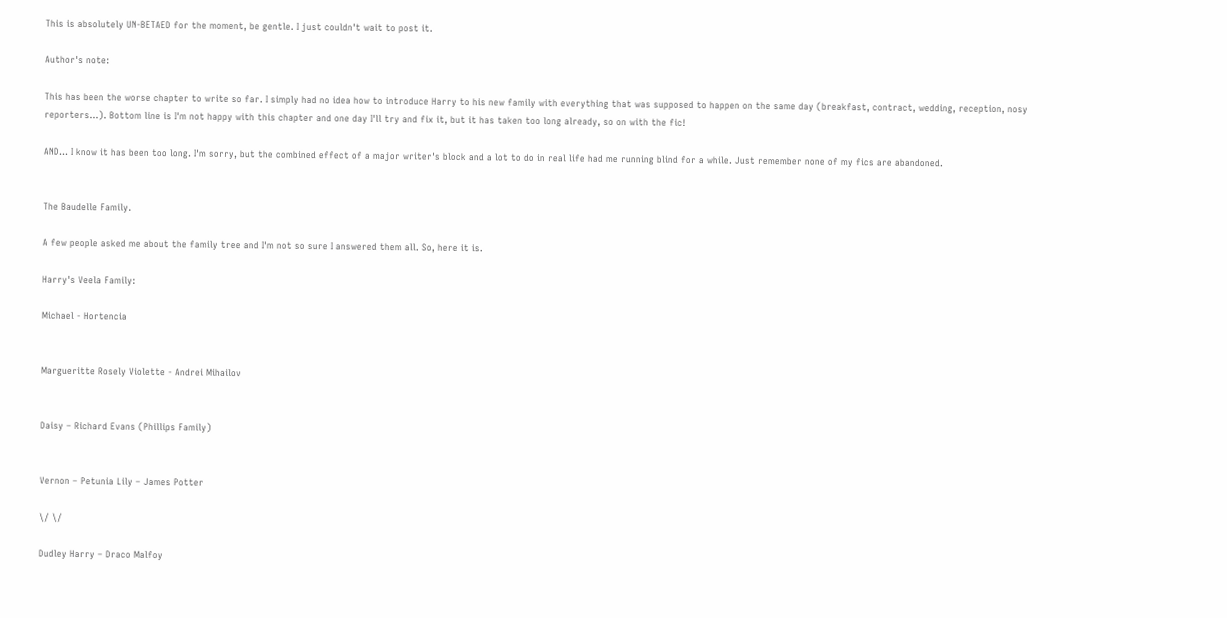This is absolutely UN-BETAED for the moment, be gentle. I just couldn't wait to post it.

Author's note:

This has been the worse chapter to write so far. I simply had no idea how to introduce Harry to his new family with everything that was supposed to happen on the same day (breakfast, contract, wedding, reception, nosy reporters…). Bottom line is I'm not happy with this chapter and one day I'll try and fix it, but it has taken too long already, so on with the fic!

AND… I know it has been too long. I'm sorry, but the combined effect of a major writer's block and a lot to do in real life had me running blind for a while. Just remember none of my fics are abandoned.


The Baudelle Family.

A few people asked me about the family tree and I'm not so sure I answered them all. So, here it is.

Harry's Veela Family:

Michael - Hortencia


Margueritte Rosely Violette - Andrei Mihailov


Daisy – Richard Evans (Phillips Family)


Vernon – Petunia Lily – James Potter

\/ \/

Dudley Harry – Draco Malfoy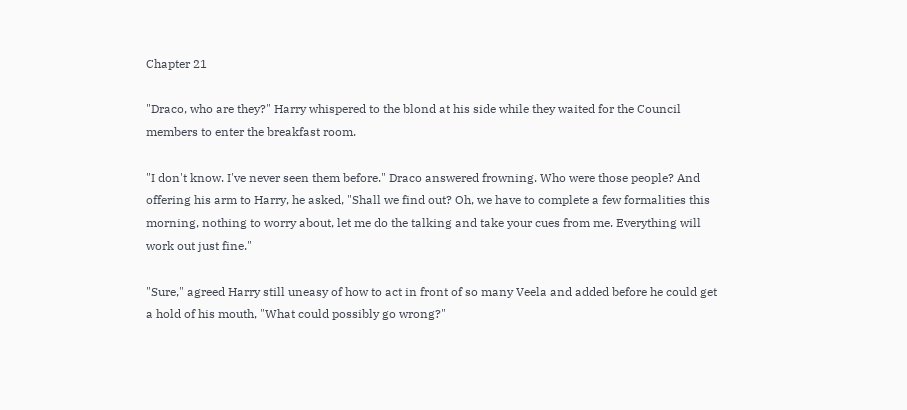Chapter 21

"Draco, who are they?" Harry whispered to the blond at his side while they waited for the Council members to enter the breakfast room.

"I don't know. I've never seen them before." Draco answered frowning. Who were those people? And offering his arm to Harry, he asked, "Shall we find out? Oh, we have to complete a few formalities this morning, nothing to worry about, let me do the talking and take your cues from me. Everything will work out just fine."

"Sure," agreed Harry still uneasy of how to act in front of so many Veela and added before he could get a hold of his mouth, "What could possibly go wrong?"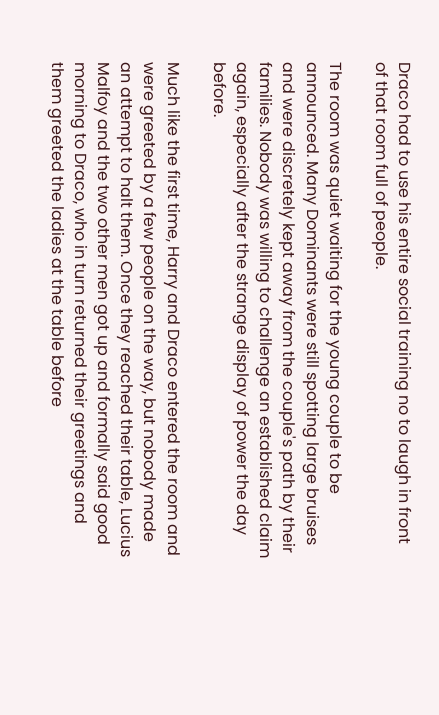Draco had to use his entire social training no to laugh in front of that room full of people.

The room was quiet waiting for the young couple to be announced. Many Dominants were still spotting large bruises and were discretely kept away from the couple's path by their families. Nobody was willing to challenge an established claim again, especially after the strange display of power the day before.

Much like the first time, Harry and Draco entered the room and were greeted by a few people on the way, but nobody made an attempt to halt them. Once they reached their table, Lucius Malfoy and the two other men got up and formally said good morning to Draco, who in turn returned their greetings and them greeted the ladies at the table before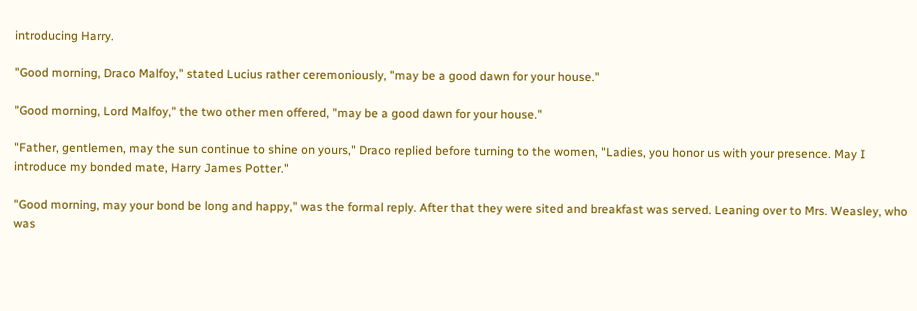introducing Harry.

"Good morning, Draco Malfoy," stated Lucius rather ceremoniously, "may be a good dawn for your house."

"Good morning, Lord Malfoy," the two other men offered, "may be a good dawn for your house."

"Father, gentlemen, may the sun continue to shine on yours," Draco replied before turning to the women, "Ladies, you honor us with your presence. May I introduce my bonded mate, Harry James Potter."

"Good morning, may your bond be long and happy," was the formal reply. After that they were sited and breakfast was served. Leaning over to Mrs. Weasley, who was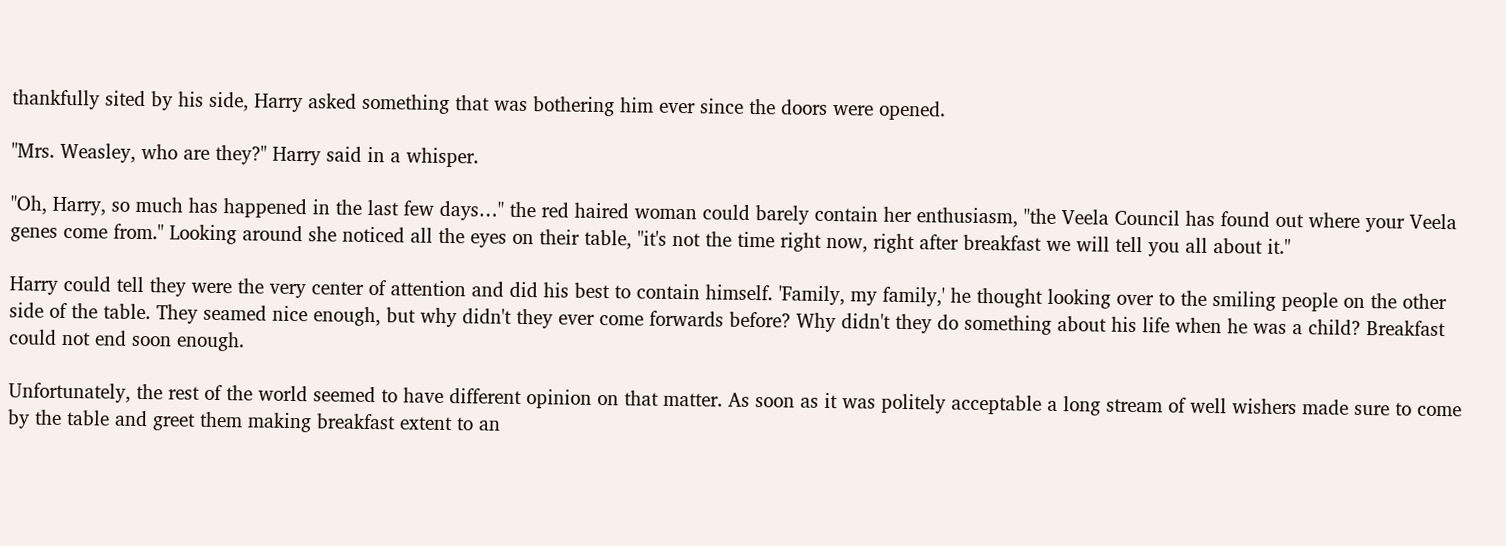thankfully sited by his side, Harry asked something that was bothering him ever since the doors were opened.

"Mrs. Weasley, who are they?" Harry said in a whisper.

"Oh, Harry, so much has happened in the last few days…" the red haired woman could barely contain her enthusiasm, "the Veela Council has found out where your Veela genes come from." Looking around she noticed all the eyes on their table, "it's not the time right now, right after breakfast we will tell you all about it."

Harry could tell they were the very center of attention and did his best to contain himself. 'Family, my family,' he thought looking over to the smiling people on the other side of the table. They seamed nice enough, but why didn't they ever come forwards before? Why didn't they do something about his life when he was a child? Breakfast could not end soon enough.

Unfortunately, the rest of the world seemed to have different opinion on that matter. As soon as it was politely acceptable a long stream of well wishers made sure to come by the table and greet them making breakfast extent to an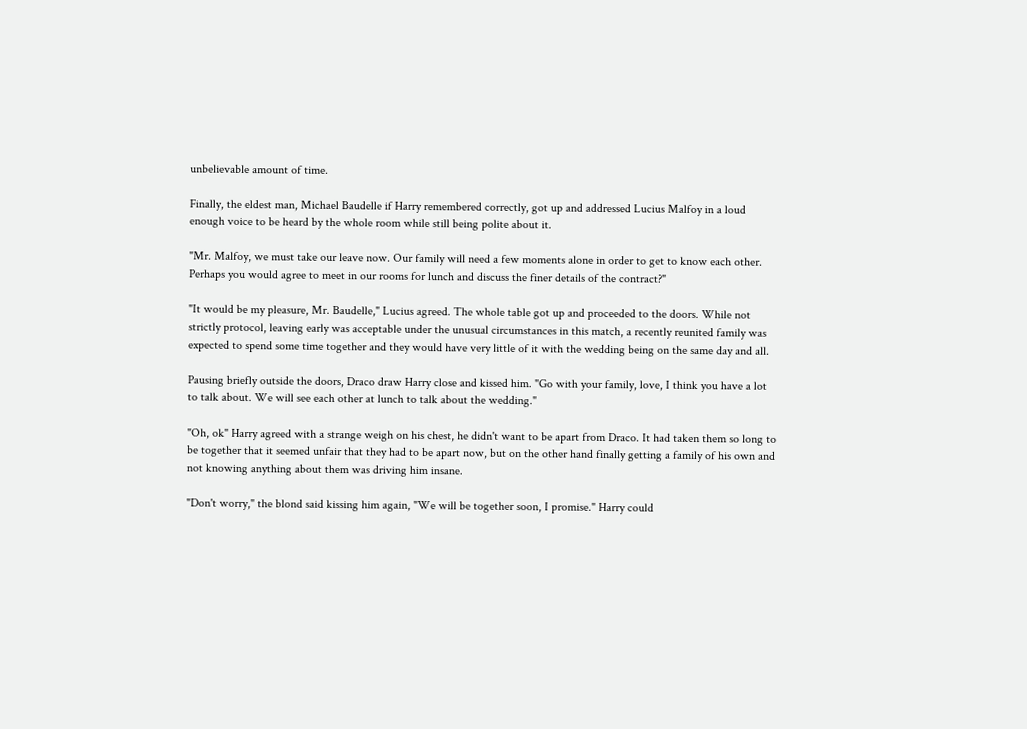unbelievable amount of time.

Finally, the eldest man, Michael Baudelle if Harry remembered correctly, got up and addressed Lucius Malfoy in a loud enough voice to be heard by the whole room while still being polite about it.

"Mr. Malfoy, we must take our leave now. Our family will need a few moments alone in order to get to know each other. Perhaps you would agree to meet in our rooms for lunch and discuss the finer details of the contract?"

"It would be my pleasure, Mr. Baudelle," Lucius agreed. The whole table got up and proceeded to the doors. While not strictly protocol, leaving early was acceptable under the unusual circumstances in this match, a recently reunited family was expected to spend some time together and they would have very little of it with the wedding being on the same day and all.

Pausing briefly outside the doors, Draco draw Harry close and kissed him. "Go with your family, love, I think you have a lot to talk about. We will see each other at lunch to talk about the wedding."

"Oh, ok" Harry agreed with a strange weigh on his chest, he didn't want to be apart from Draco. It had taken them so long to be together that it seemed unfair that they had to be apart now, but on the other hand finally getting a family of his own and not knowing anything about them was driving him insane.

"Don't worry," the blond said kissing him again, "We will be together soon, I promise." Harry could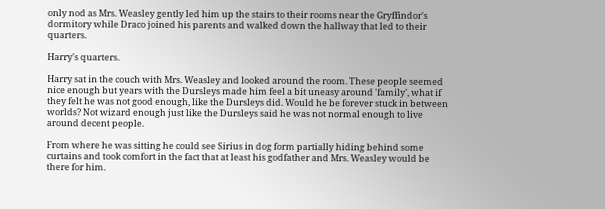only nod as Mrs. Weasley gently led him up the stairs to their rooms near the Gryffindor's dormitory while Draco joined his parents and walked down the hallway that led to their quarters.

Harry's quarters.

Harry sat in the couch with Mrs. Weasley and looked around the room. These people seemed nice enough but years with the Dursleys made him feel a bit uneasy around 'family', what if they felt he was not good enough, like the Dursleys did. Would he be forever stuck in between worlds? Not wizard enough just like the Dursleys said he was not normal enough to live around decent people.

From where he was sitting he could see Sirius in dog form partially hiding behind some curtains and took comfort in the fact that at least his godfather and Mrs. Weasley would be there for him.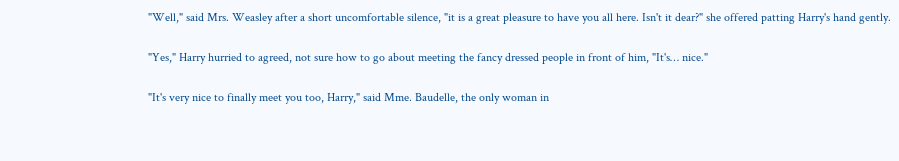"Well," said Mrs. Weasley after a short uncomfortable silence, "it is a great pleasure to have you all here. Isn't it dear?" she offered patting Harry's hand gently.

"Yes," Harry hurried to agreed, not sure how to go about meeting the fancy dressed people in front of him, "It's… nice."

"It's very nice to finally meet you too, Harry," said Mme. Baudelle, the only woman in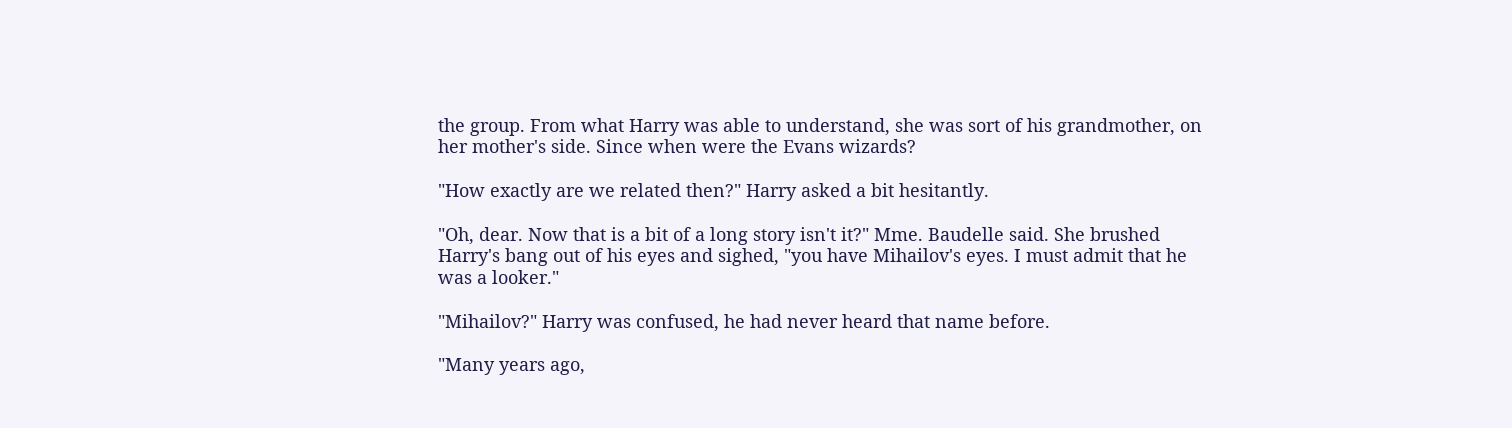the group. From what Harry was able to understand, she was sort of his grandmother, on her mother's side. Since when were the Evans wizards?

"How exactly are we related then?" Harry asked a bit hesitantly.

"Oh, dear. Now that is a bit of a long story isn't it?" Mme. Baudelle said. She brushed Harry's bang out of his eyes and sighed, "you have Mihailov's eyes. I must admit that he was a looker."

"Mihailov?" Harry was confused, he had never heard that name before.

"Many years ago,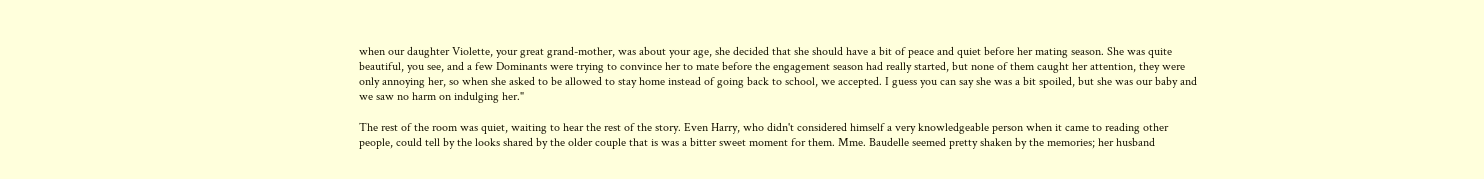when our daughter Violette, your great grand-mother, was about your age, she decided that she should have a bit of peace and quiet before her mating season. She was quite beautiful, you see, and a few Dominants were trying to convince her to mate before the engagement season had really started, but none of them caught her attention, they were only annoying her, so when she asked to be allowed to stay home instead of going back to school, we accepted. I guess you can say she was a bit spoiled, but she was our baby and we saw no harm on indulging her."

The rest of the room was quiet, waiting to hear the rest of the story. Even Harry, who didn't considered himself a very knowledgeable person when it came to reading other people, could tell by the looks shared by the older couple that is was a bitter sweet moment for them. Mme. Baudelle seemed pretty shaken by the memories; her husband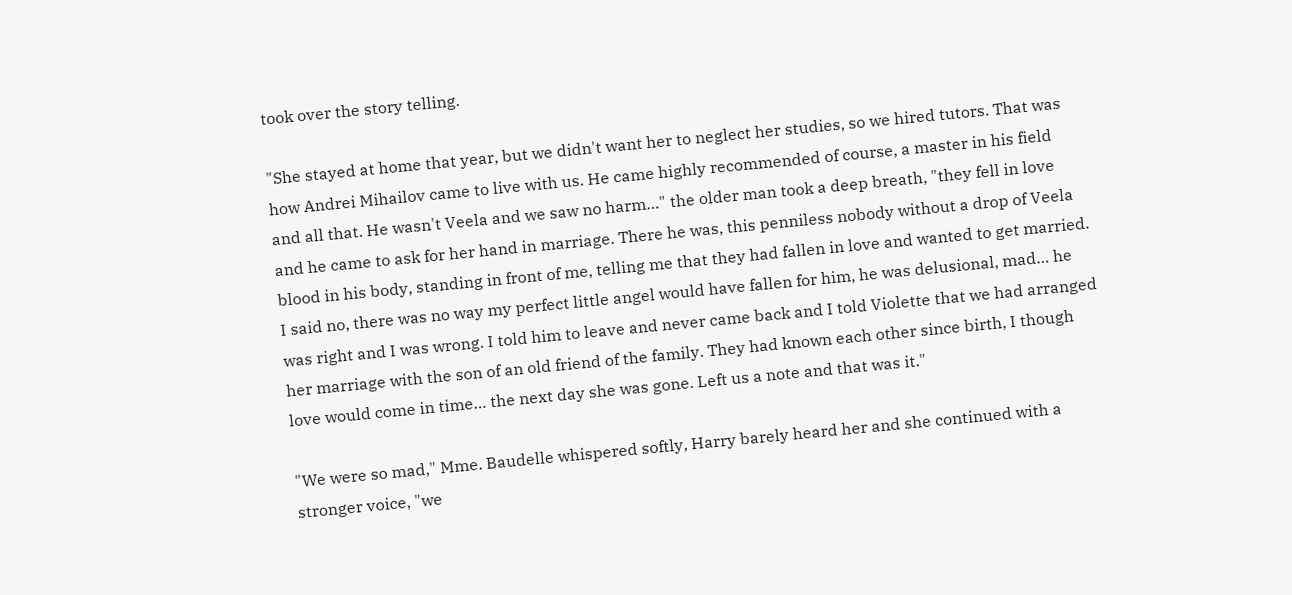took over the story telling.

"She stayed at home that year, but we didn't want her to neglect her studies, so we hired tutors. That was how Andrei Mihailov came to live with us. He came highly recommended of course, a master in his field and all that. He wasn't Veela and we saw no harm…" the older man took a deep breath, "they fell in love and he came to ask for her hand in marriage. There he was, this penniless nobody without a drop of Veela blood in his body, standing in front of me, telling me that they had fallen in love and wanted to get married. I said no, there was no way my perfect little angel would have fallen for him, he was delusional, mad… he was right and I was wrong. I told him to leave and never came back and I told Violette that we had arranged her marriage with the son of an old friend of the family. They had known each other since birth, I though love would come in time… the next day she was gone. Left us a note and that was it."

"We were so mad," Mme. Baudelle whispered softly, Harry barely heard her and she continued with a stronger voice, "we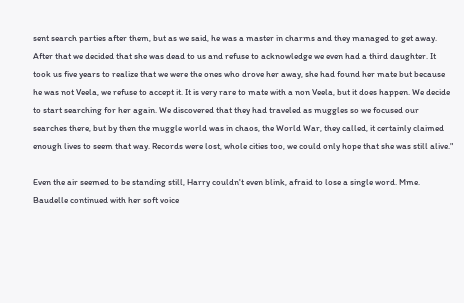sent search parties after them, but as we said, he was a master in charms and they managed to get away. After that we decided that she was dead to us and refuse to acknowledge we even had a third daughter. It took us five years to realize that we were the ones who drove her away, she had found her mate but because he was not Veela, we refuse to accept it. It is very rare to mate with a non Veela, but it does happen. We decide to start searching for her again. We discovered that they had traveled as muggles so we focused our searches there, but by then the muggle world was in chaos, the World War, they called, it certainly claimed enough lives to seem that way. Records were lost, whole cities too, we could only hope that she was still alive."

Even the air seemed to be standing still, Harry couldn't even blink, afraid to lose a single word. Mme. Baudelle continued with her soft voice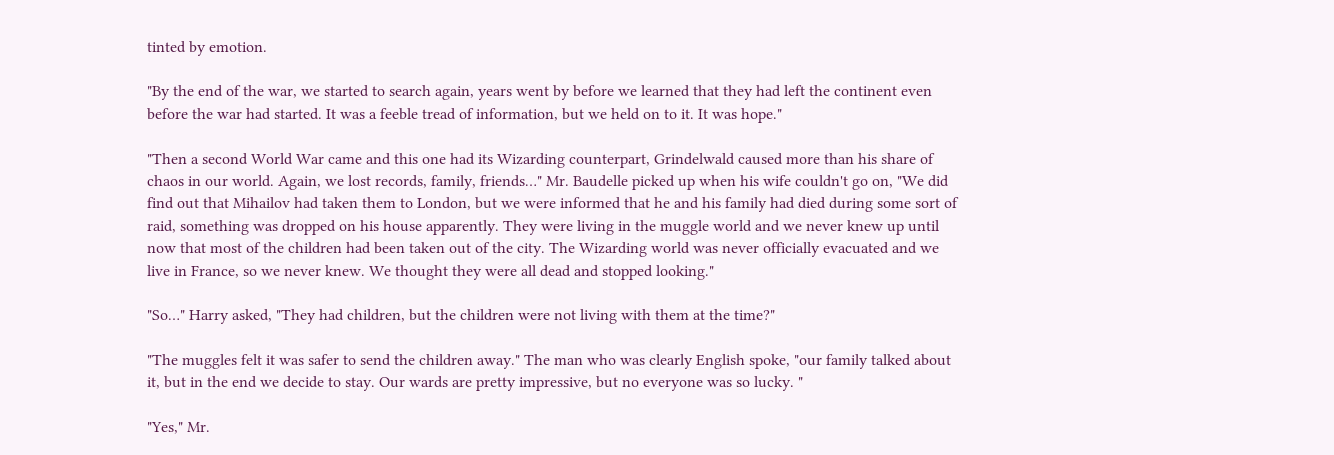tinted by emotion.

"By the end of the war, we started to search again, years went by before we learned that they had left the continent even before the war had started. It was a feeble tread of information, but we held on to it. It was hope."

"Then a second World War came and this one had its Wizarding counterpart, Grindelwald caused more than his share of chaos in our world. Again, we lost records, family, friends…" Mr. Baudelle picked up when his wife couldn't go on, "We did find out that Mihailov had taken them to London, but we were informed that he and his family had died during some sort of raid, something was dropped on his house apparently. They were living in the muggle world and we never knew up until now that most of the children had been taken out of the city. The Wizarding world was never officially evacuated and we live in France, so we never knew. We thought they were all dead and stopped looking."

"So…" Harry asked, "They had children, but the children were not living with them at the time?"

"The muggles felt it was safer to send the children away." The man who was clearly English spoke, "our family talked about it, but in the end we decide to stay. Our wards are pretty impressive, but no everyone was so lucky. "

"Yes," Mr.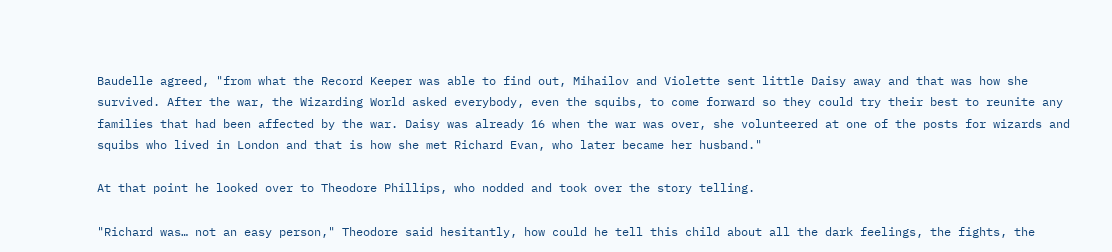Baudelle agreed, "from what the Record Keeper was able to find out, Mihailov and Violette sent little Daisy away and that was how she survived. After the war, the Wizarding World asked everybody, even the squibs, to come forward so they could try their best to reunite any families that had been affected by the war. Daisy was already 16 when the war was over, she volunteered at one of the posts for wizards and squibs who lived in London and that is how she met Richard Evan, who later became her husband."

At that point he looked over to Theodore Phillips, who nodded and took over the story telling.

"Richard was… not an easy person," Theodore said hesitantly, how could he tell this child about all the dark feelings, the fights, the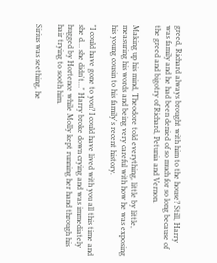greed, Richard always brought with him to the house? Still, Harry was family and he had been denied of so much for so long because of the greed and bigotry of Richard, Petunia and Vernon.

Making up his mind, Theodore told everything, little by little, measuring his words and being very careful with how he was exposing his young cousin to his family's recent history.

"I could have gone to you? I could have lived with you all this time and she d… she didn't…" Harry broke down crying and was immediately hugged by Hortence while Molly kept running her hand through his hair trying to sooth him.

Sirius was seething, he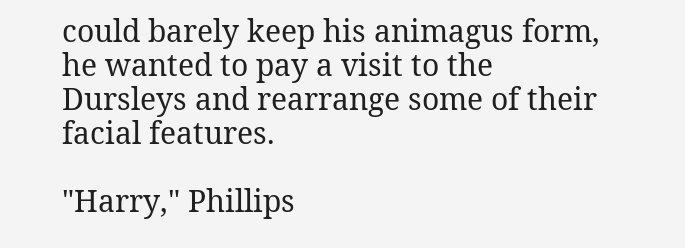could barely keep his animagus form, he wanted to pay a visit to the Dursleys and rearrange some of their facial features.

"Harry," Phillips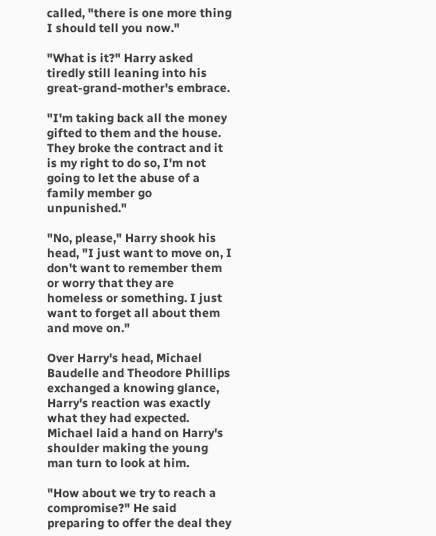called, "there is one more thing I should tell you now."

"What is it?" Harry asked tiredly still leaning into his great-grand-mother's embrace.

"I'm taking back all the money gifted to them and the house. They broke the contract and it is my right to do so, I'm not going to let the abuse of a family member go unpunished."

"No, please," Harry shook his head, "I just want to move on, I don't want to remember them or worry that they are homeless or something. I just want to forget all about them and move on."

Over Harry's head, Michael Baudelle and Theodore Phillips exchanged a knowing glance, Harry's reaction was exactly what they had expected. Michael laid a hand on Harry's shoulder making the young man turn to look at him.

"How about we try to reach a compromise?" He said preparing to offer the deal they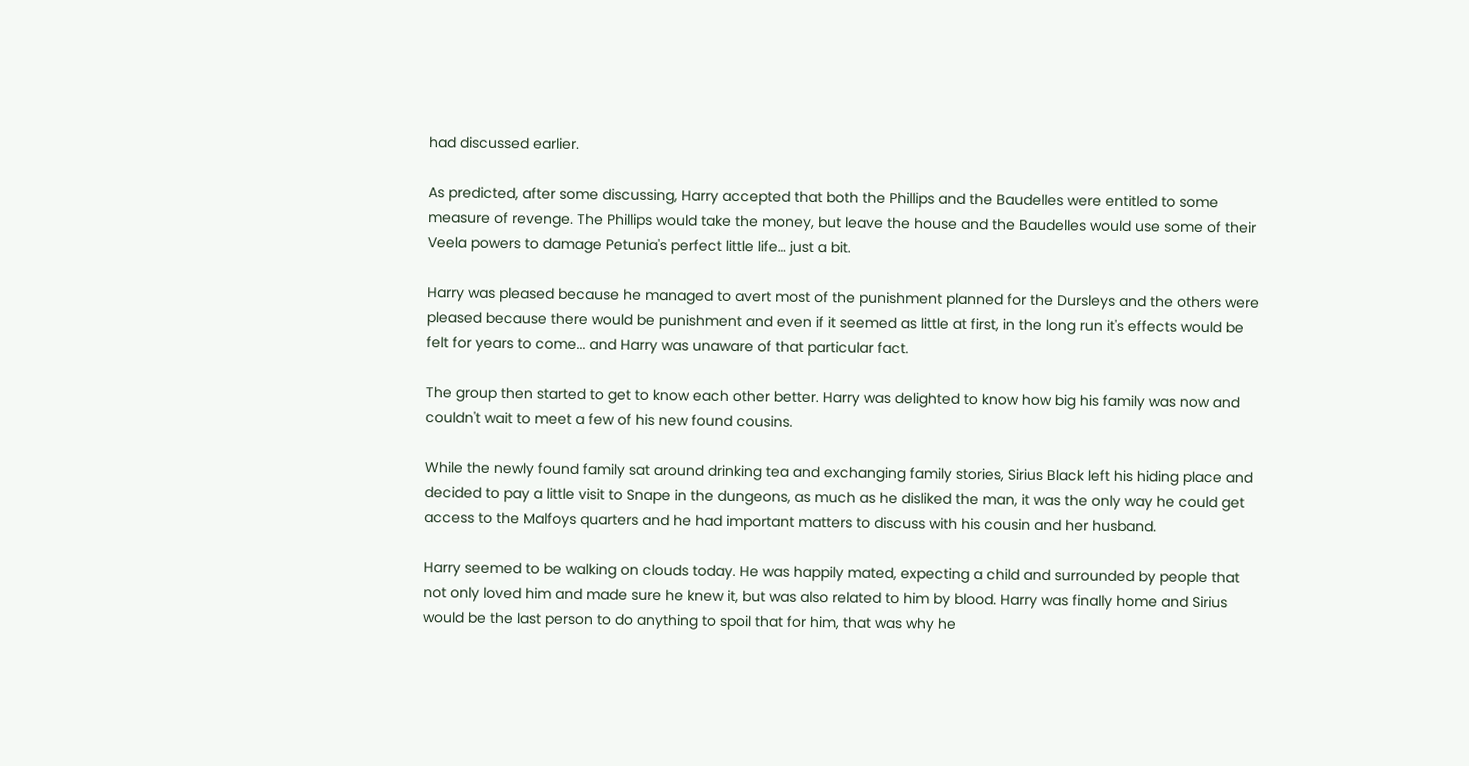had discussed earlier.

As predicted, after some discussing, Harry accepted that both the Phillips and the Baudelles were entitled to some measure of revenge. The Phillips would take the money, but leave the house and the Baudelles would use some of their Veela powers to damage Petunia's perfect little life… just a bit.

Harry was pleased because he managed to avert most of the punishment planned for the Dursleys and the others were pleased because there would be punishment and even if it seemed as little at first, in the long run it's effects would be felt for years to come... and Harry was unaware of that particular fact.

The group then started to get to know each other better. Harry was delighted to know how big his family was now and couldn't wait to meet a few of his new found cousins.

While the newly found family sat around drinking tea and exchanging family stories, Sirius Black left his hiding place and decided to pay a little visit to Snape in the dungeons, as much as he disliked the man, it was the only way he could get access to the Malfoys quarters and he had important matters to discuss with his cousin and her husband.

Harry seemed to be walking on clouds today. He was happily mated, expecting a child and surrounded by people that not only loved him and made sure he knew it, but was also related to him by blood. Harry was finally home and Sirius would be the last person to do anything to spoil that for him, that was why he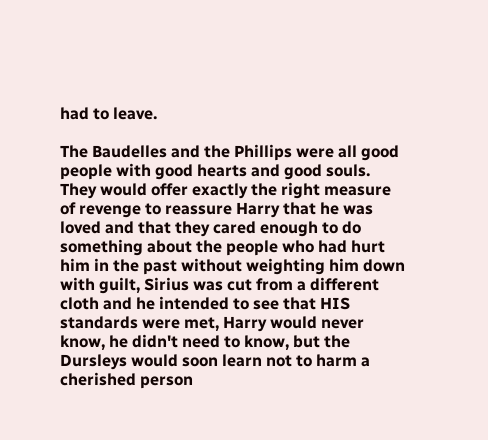had to leave.

The Baudelles and the Phillips were all good people with good hearts and good souls. They would offer exactly the right measure of revenge to reassure Harry that he was loved and that they cared enough to do something about the people who had hurt him in the past without weighting him down with guilt, Sirius was cut from a different cloth and he intended to see that HIS standards were met, Harry would never know, he didn't need to know, but the Dursleys would soon learn not to harm a cherished person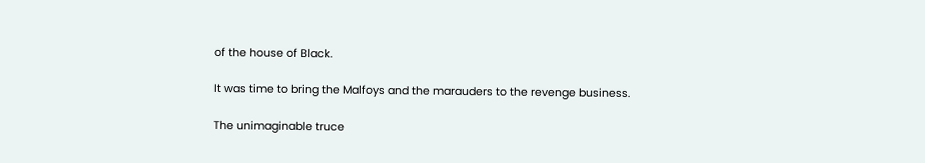of the house of Black.

It was time to bring the Malfoys and the marauders to the revenge business.

The unimaginable truce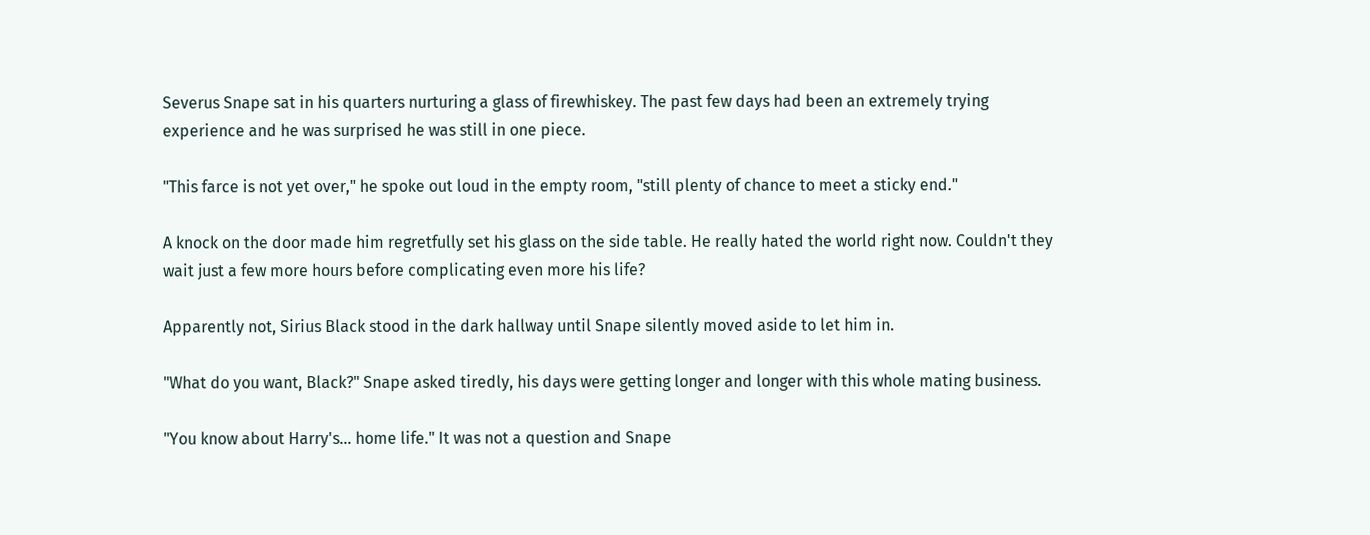Severus Snape sat in his quarters nurturing a glass of firewhiskey. The past few days had been an extremely trying experience and he was surprised he was still in one piece.

"This farce is not yet over," he spoke out loud in the empty room, "still plenty of chance to meet a sticky end."

A knock on the door made him regretfully set his glass on the side table. He really hated the world right now. Couldn't they wait just a few more hours before complicating even more his life?

Apparently not, Sirius Black stood in the dark hallway until Snape silently moved aside to let him in.

"What do you want, Black?" Snape asked tiredly, his days were getting longer and longer with this whole mating business.

"You know about Harry's… home life." It was not a question and Snape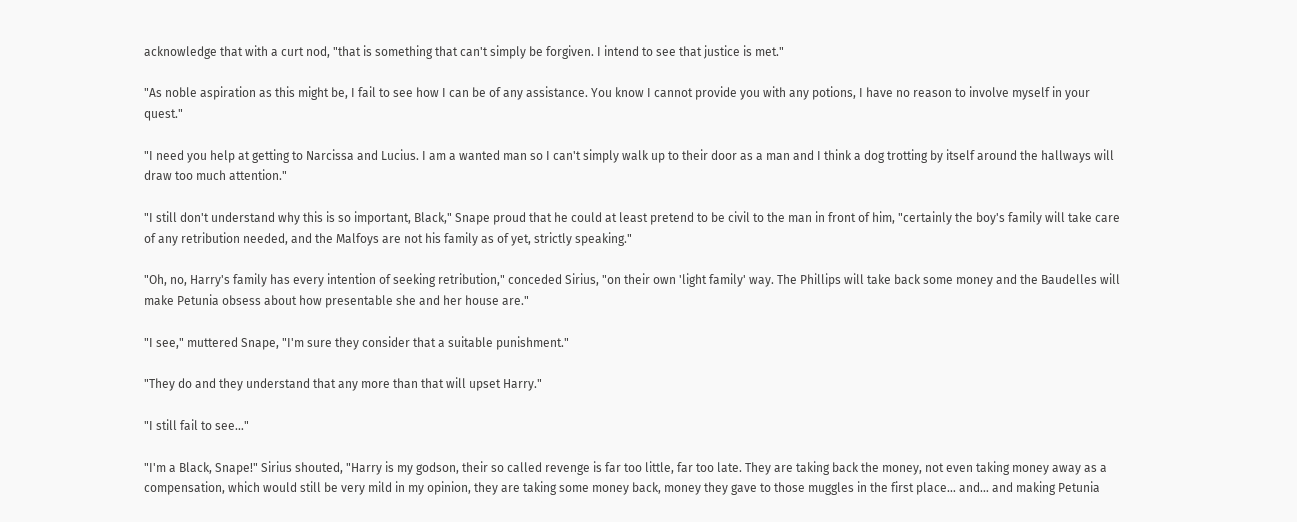acknowledge that with a curt nod, "that is something that can't simply be forgiven. I intend to see that justice is met."

"As noble aspiration as this might be, I fail to see how I can be of any assistance. You know I cannot provide you with any potions, I have no reason to involve myself in your quest."

"I need you help at getting to Narcissa and Lucius. I am a wanted man so I can't simply walk up to their door as a man and I think a dog trotting by itself around the hallways will draw too much attention."

"I still don't understand why this is so important, Black," Snape proud that he could at least pretend to be civil to the man in front of him, "certainly the boy's family will take care of any retribution needed, and the Malfoys are not his family as of yet, strictly speaking."

"Oh, no, Harry's family has every intention of seeking retribution," conceded Sirius, "on their own 'light family' way. The Phillips will take back some money and the Baudelles will make Petunia obsess about how presentable she and her house are."

"I see," muttered Snape, "I'm sure they consider that a suitable punishment."

"They do and they understand that any more than that will upset Harry."

"I still fail to see…"

"I'm a Black, Snape!" Sirius shouted, "Harry is my godson, their so called revenge is far too little, far too late. They are taking back the money, not even taking money away as a compensation, which would still be very mild in my opinion, they are taking some money back, money they gave to those muggles in the first place… and… and making Petunia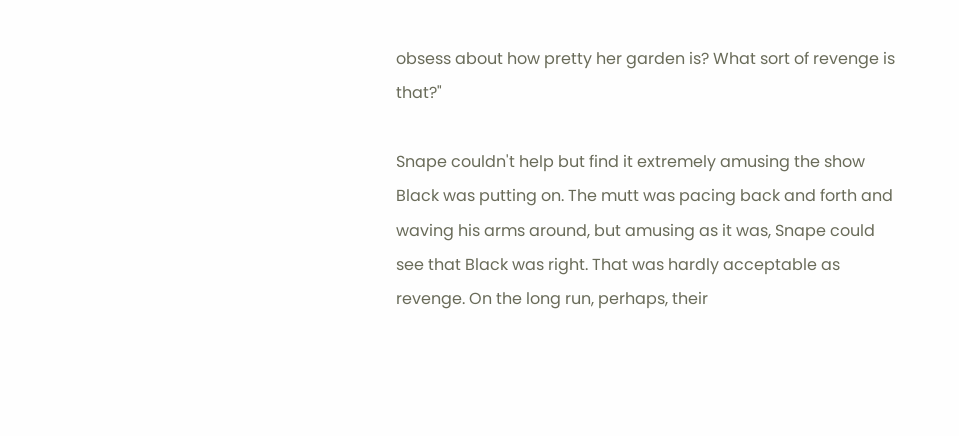obsess about how pretty her garden is? What sort of revenge is that?"

Snape couldn't help but find it extremely amusing the show Black was putting on. The mutt was pacing back and forth and waving his arms around, but amusing as it was, Snape could see that Black was right. That was hardly acceptable as revenge. On the long run, perhaps, their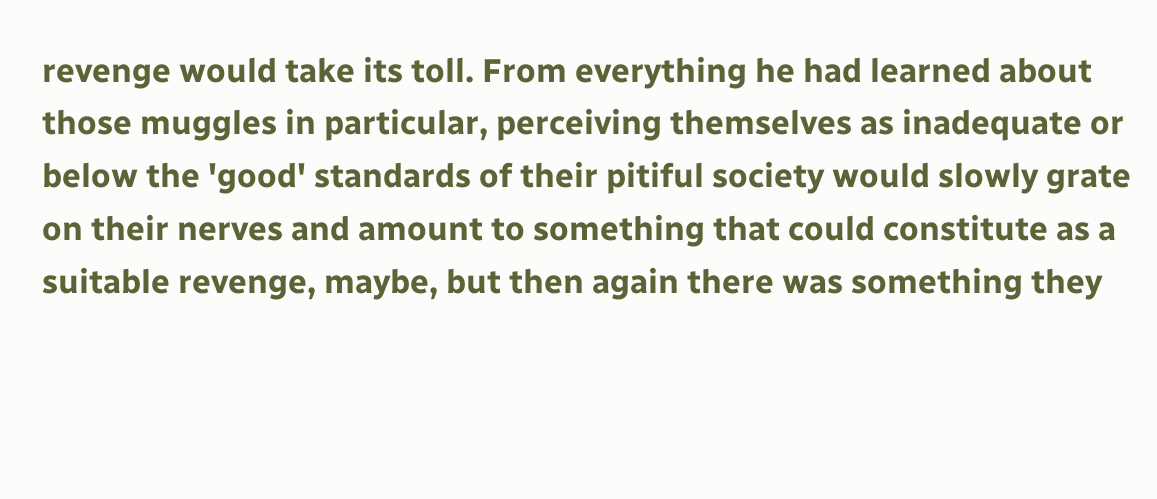revenge would take its toll. From everything he had learned about those muggles in particular, perceiving themselves as inadequate or below the 'good' standards of their pitiful society would slowly grate on their nerves and amount to something that could constitute as a suitable revenge, maybe, but then again there was something they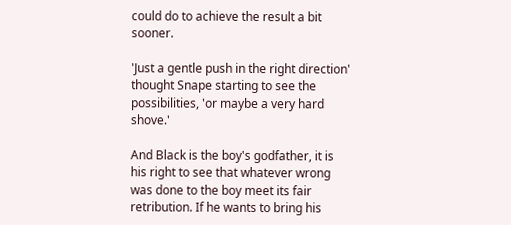could do to achieve the result a bit sooner.

'Just a gentle push in the right direction' thought Snape starting to see the possibilities, 'or maybe a very hard shove.'

And Black is the boy's godfather, it is his right to see that whatever wrong was done to the boy meet its fair retribution. If he wants to bring his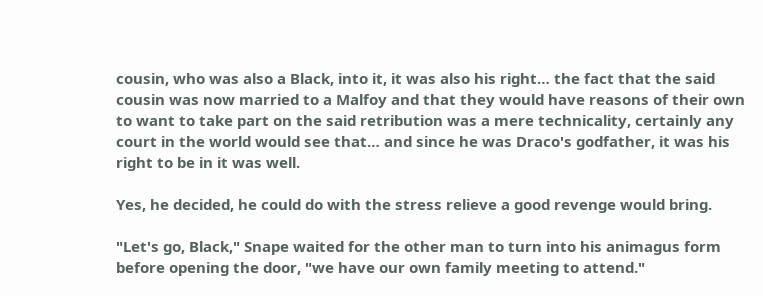cousin, who was also a Black, into it, it was also his right… the fact that the said cousin was now married to a Malfoy and that they would have reasons of their own to want to take part on the said retribution was a mere technicality, certainly any court in the world would see that… and since he was Draco's godfather, it was his right to be in it was well.

Yes, he decided, he could do with the stress relieve a good revenge would bring.

"Let's go, Black," Snape waited for the other man to turn into his animagus form before opening the door, "we have our own family meeting to attend."